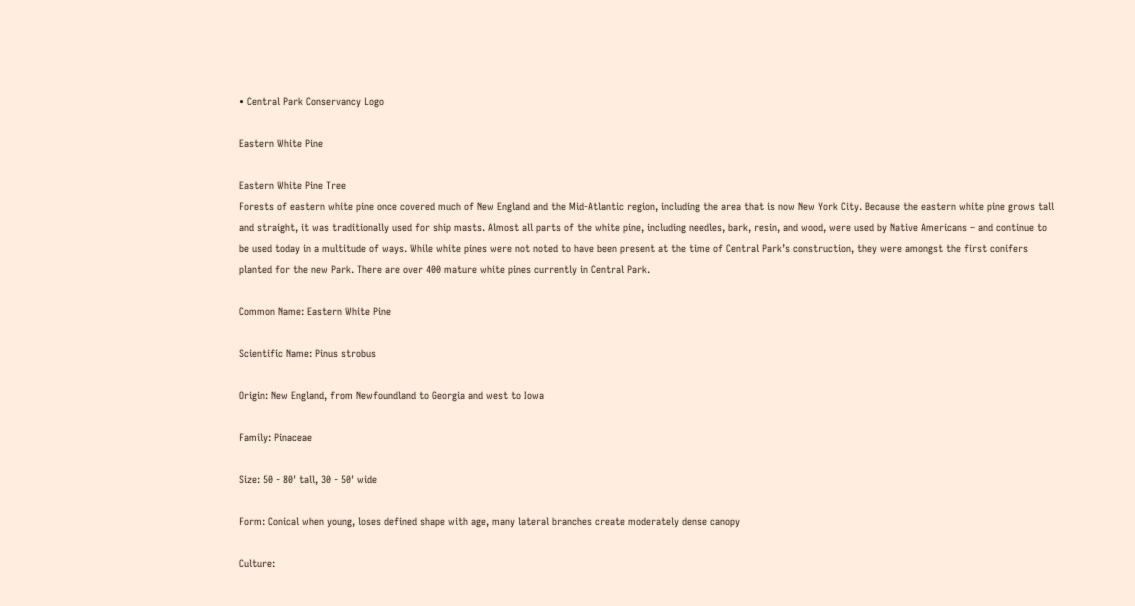• Central Park Conservancy Logo

Eastern White Pine

Eastern White Pine Tree
Forests of eastern white pine once covered much of New England and the Mid-Atlantic region, including the area that is now New York City. Because the eastern white pine grows tall and straight, it was traditionally used for ship masts. Almost all parts of the white pine, including needles, bark, resin, and wood, were used by Native Americans – and continue to be used today in a multitude of ways. While white pines were not noted to have been present at the time of Central Park’s construction, they were amongst the first conifers planted for the new Park. There are over 400 mature white pines currently in Central Park.

Common Name: Eastern White Pine

Scientific Name: Pinus strobus

Origin: New England, from Newfoundland to Georgia and west to Iowa

Family: Pinaceae

Size: 50 - 80' tall, 30 - 50' wide

Form: Conical when young, loses defined shape with age, many lateral branches create moderately dense canopy

Culture: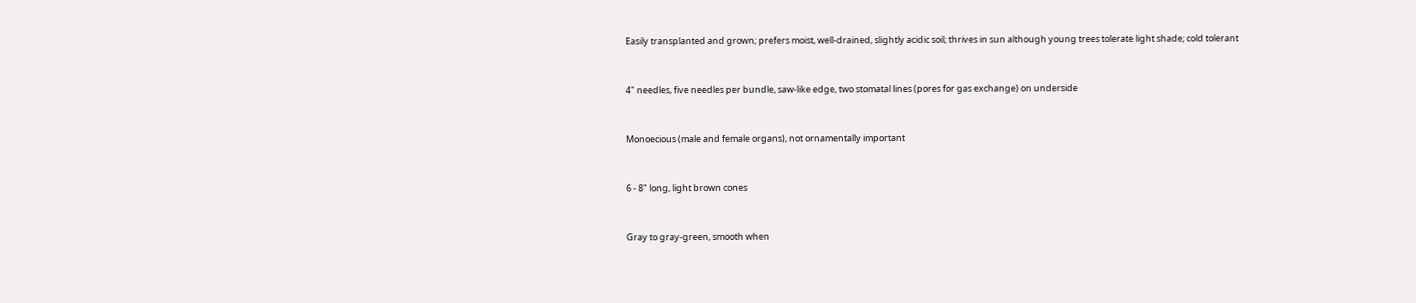Easily transplanted and grown; prefers moist, well-drained, slightly acidic soil; thrives in sun although young trees tolerate light shade; cold tolerant


4" needles, five needles per bundle, saw-like edge, two stomatal lines (pores for gas exchange) on underside


Monoecious (male and female organs), not ornamentally important


6 - 8" long, light brown cones


Gray to gray-green, smooth when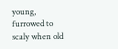young, furrowed to scaly when old